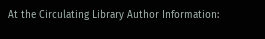At the Circulating Library Author Information: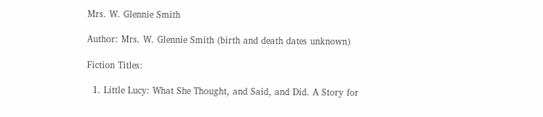Mrs. W. Glennie Smith

Author: Mrs. W. Glennie Smith (birth and death dates unknown)

Fiction Titles:

  1. Little Lucy: What She Thought, and Said, and Did. A Story for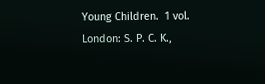Young Children.  1 vol.  London: S. P. C. K.,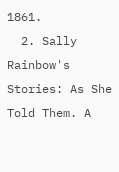1861.
  2. Sally Rainbow's Stories: As She Told Them. A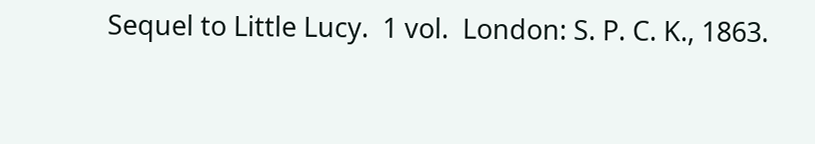Sequel to Little Lucy.  1 vol.  London: S. P. C. K., 1863.